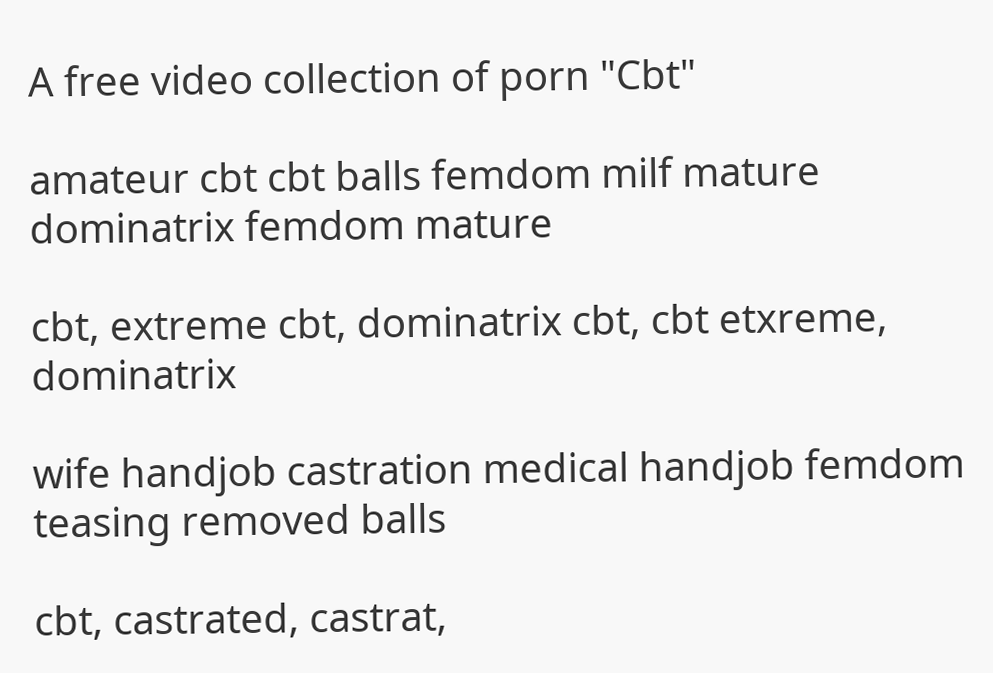A free video collection of porn "Cbt"

amateur cbt cbt balls femdom milf mature dominatrix femdom mature

cbt, extreme cbt, dominatrix cbt, cbt etxreme, dominatrix

wife handjob castration medical handjob femdom teasing removed balls

cbt, castrated, castrat,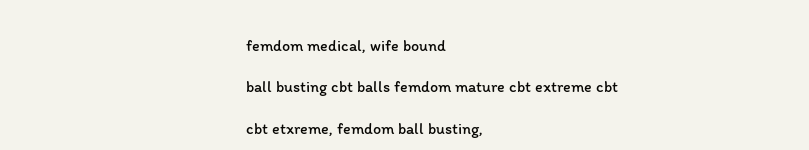femdom medical, wife bound

ball busting cbt balls femdom mature cbt extreme cbt

cbt etxreme, femdom ball busting,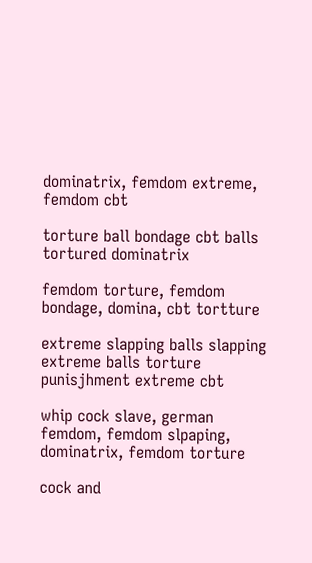dominatrix, femdom extreme, femdom cbt

torture ball bondage cbt balls tortured dominatrix

femdom torture, femdom bondage, domina, cbt tortture

extreme slapping balls slapping extreme balls torture punisjhment extreme cbt

whip cock slave, german femdom, femdom slpaping, dominatrix, femdom torture

cock and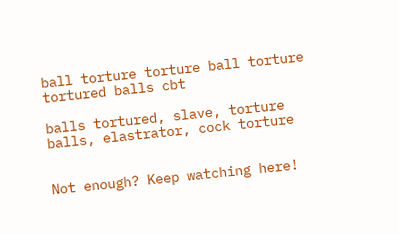ball torture torture ball torture tortured balls cbt

balls tortured, slave, torture balls, elastrator, cock torture


Not enough? Keep watching here!